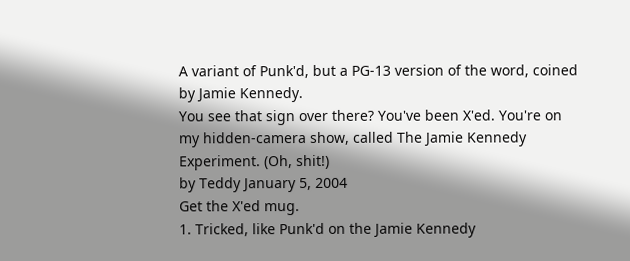A variant of Punk'd, but a PG-13 version of the word, coined by Jamie Kennedy.
You see that sign over there? You've been X'ed. You're on my hidden-camera show, called The Jamie Kennedy Experiment. (Oh, shit!)
by Teddy January 5, 2004
Get the X'ed mug.
1. Tricked, like Punk'd on the Jamie Kennedy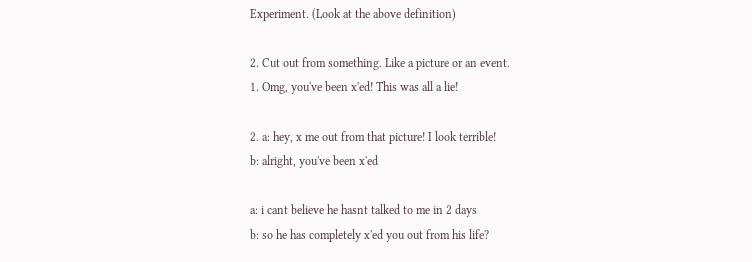Experiment. (Look at the above definition)

2. Cut out from something. Like a picture or an event.
1. Omg, you've been x'ed! This was all a lie!

2. a: hey, x me out from that picture! I look terrible!
b: alright, you've been x'ed

a: i cant believe he hasnt talked to me in 2 days
b: so he has completely x'ed you out from his life?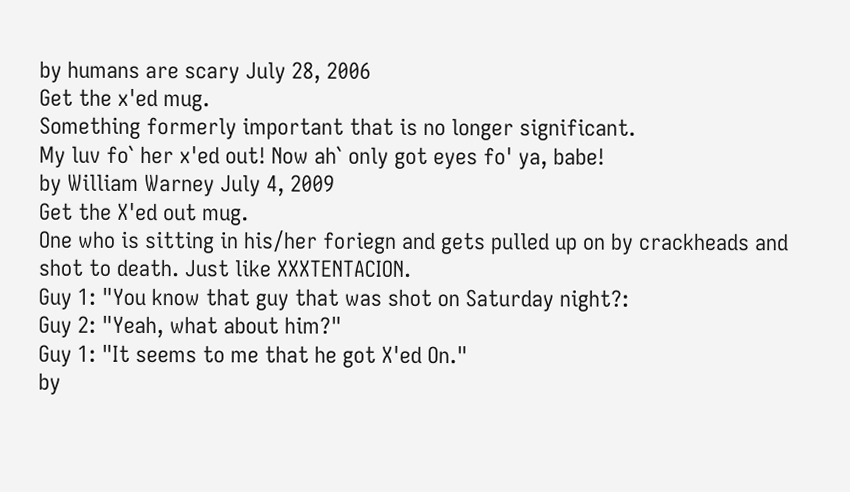by humans are scary July 28, 2006
Get the x'ed mug.
Something formerly important that is no longer significant.
My luv fo` her x'ed out! Now ah` only got eyes fo' ya, babe!
by William Warney July 4, 2009
Get the X'ed out mug.
One who is sitting in his/her foriegn and gets pulled up on by crackheads and shot to death. Just like XXXTENTACION.
Guy 1: "You know that guy that was shot on Saturday night?:
Guy 2: "Yeah, what about him?"
Guy 1: "It seems to me that he got X'ed On."
by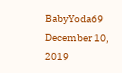BabyYoda69 December 10, 2019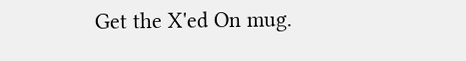Get the X'ed On mug.